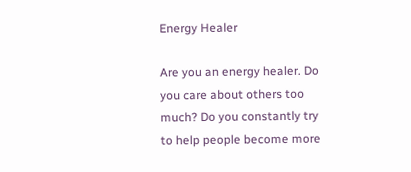Energy Healer

Are you an energy healer. Do you care about others too much? Do you constantly try to help people become more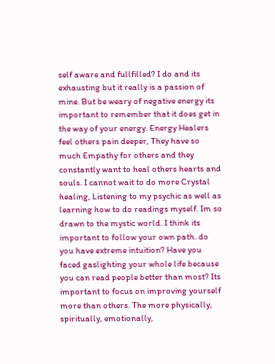self aware and fullfilled? I do and its exhausting but it really is a passion of mine. But be weary of negative energy its important to remember that it does get in the way of your energy. Energy Healers feel others pain deeper, They have so much Empathy for others and they constantly want to heal others hearts and souls. I cannot wait to do more Crystal healing, Listening to my psychic as well as learning how to do readings myself. Im so drawn to the mystic world. I think its important to follow your own path. do you have extreme intuition? Have you faced gaslighting your whole life because you can read people better than most? Its important to focus on improving yourself more than others. The more physically, spiritually, emotionally,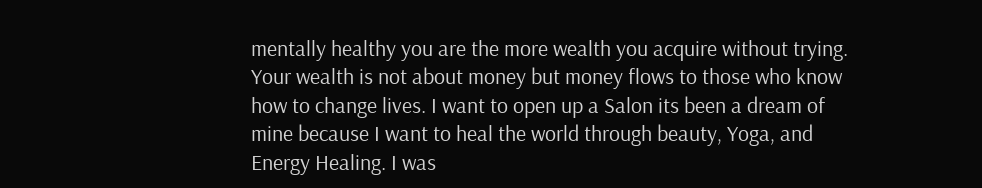mentally healthy you are the more wealth you acquire without trying. Your wealth is not about money but money flows to those who know how to change lives. I want to open up a Salon its been a dream of mine because I want to heal the world through beauty, Yoga, and Energy Healing. I was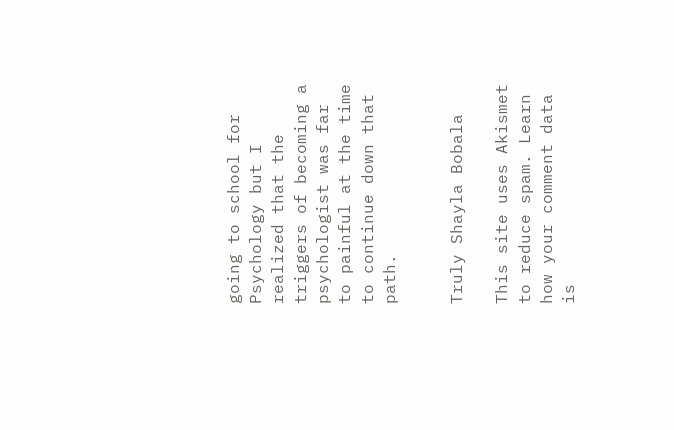going to school for Psychology but I realized that the triggers of becoming a psychologist was far to painful at the time to continue down that path.


Truly Shayla Bobala

This site uses Akismet to reduce spam. Learn how your comment data is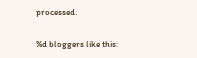processed.

%d bloggers like this: